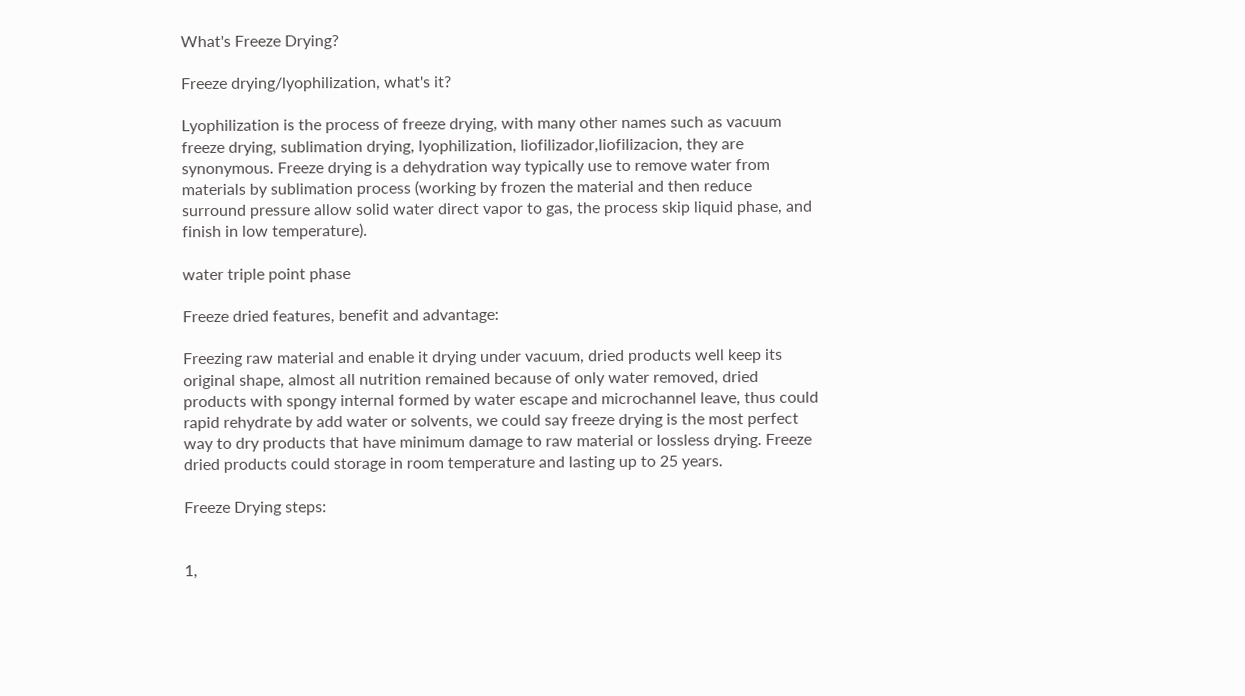What's Freeze Drying?

Freeze drying/lyophilization, what's it?

Lyophilization is the process of freeze drying, with many other names such as vacuum freeze drying, sublimation drying, lyophilization, liofilizador,liofilizacion, they are synonymous. Freeze drying is a dehydration way typically use to remove water from materials by sublimation process (working by frozen the material and then reduce surround pressure allow solid water direct vapor to gas, the process skip liquid phase, and finish in low temperature).

water triple point phase

Freeze dried features, benefit and advantage:

Freezing raw material and enable it drying under vacuum, dried products well keep its original shape, almost all nutrition remained because of only water removed, dried products with spongy internal formed by water escape and microchannel leave, thus could rapid rehydrate by add water or solvents, we could say freeze drying is the most perfect way to dry products that have minimum damage to raw material or lossless drying. Freeze dried products could storage in room temperature and lasting up to 25 years.

Freeze Drying steps:


1,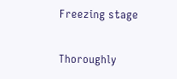Freezing stage

Thoroughly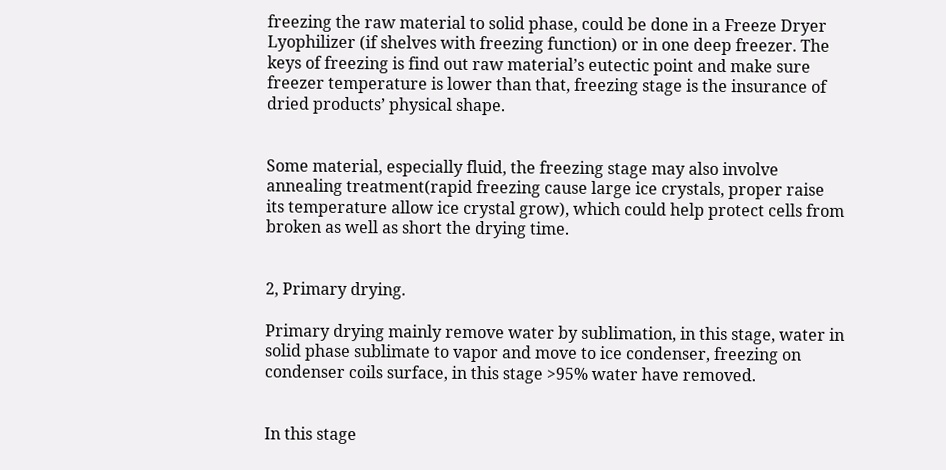freezing the raw material to solid phase, could be done in a Freeze Dryer Lyophilizer (if shelves with freezing function) or in one deep freezer. The keys of freezing is find out raw material’s eutectic point and make sure freezer temperature is lower than that, freezing stage is the insurance of dried products’ physical shape.


Some material, especially fluid, the freezing stage may also involve annealing treatment(rapid freezing cause large ice crystals, proper raise its temperature allow ice crystal grow), which could help protect cells from broken as well as short the drying time.


2, Primary drying.

Primary drying mainly remove water by sublimation, in this stage, water in solid phase sublimate to vapor and move to ice condenser, freezing on condenser coils surface, in this stage >95% water have removed.


In this stage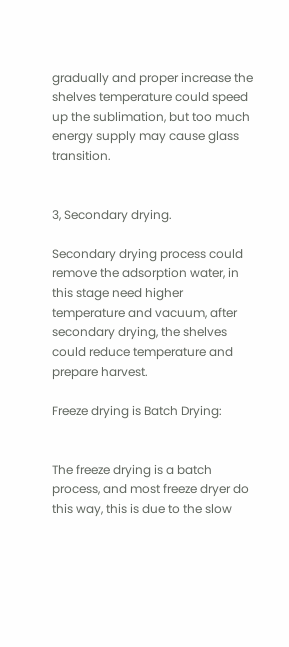gradually and proper increase the shelves temperature could speed up the sublimation, but too much energy supply may cause glass transition.


3, Secondary drying.

Secondary drying process could remove the adsorption water, in this stage need higher temperature and vacuum, after secondary drying, the shelves could reduce temperature and prepare harvest.

Freeze drying is Batch Drying:


The freeze drying is a batch process, and most freeze dryer do this way, this is due to the slow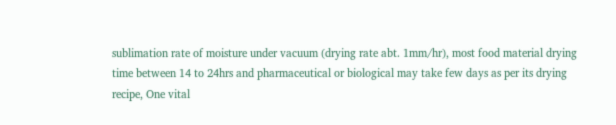sublimation rate of moisture under vacuum (drying rate abt. 1mm/hr), most food material drying time between 14 to 24hrs and pharmaceutical or biological may take few days as per its drying recipe, One vital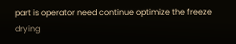part is operator need continue optimize the freeze drying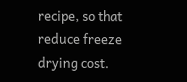recipe, so that reduce freeze drying cost.